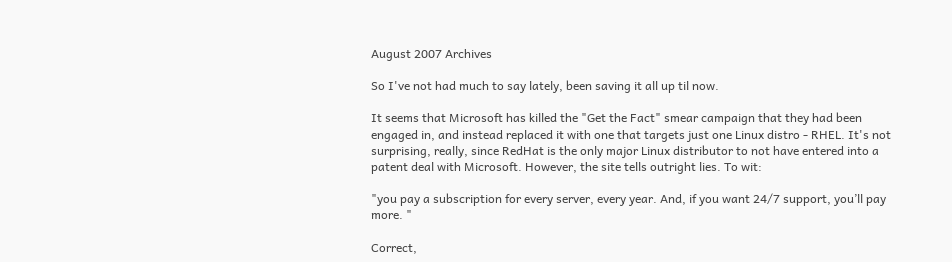August 2007 Archives

So I've not had much to say lately, been saving it all up til now.

It seems that Microsoft has killed the "Get the Fact" smear campaign that they had been engaged in, and instead replaced it with one that targets just one Linux distro - RHEL. It's not surprising, really, since RedHat is the only major Linux distributor to not have entered into a patent deal with Microsoft. However, the site tells outright lies. To wit:

"you pay a subscription for every server, every year. And, if you want 24/7 support, you’ll pay more. "

Correct,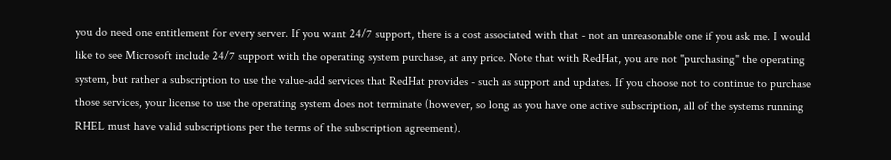you do need one entitlement for every server. If you want 24/7 support, there is a cost associated with that - not an unreasonable one if you ask me. I would like to see Microsoft include 24/7 support with the operating system purchase, at any price. Note that with RedHat, you are not "purchasing" the operating system, but rather a subscription to use the value-add services that RedHat provides - such as support and updates. If you choose not to continue to purchase those services, your license to use the operating system does not terminate (however, so long as you have one active subscription, all of the systems running RHEL must have valid subscriptions per the terms of the subscription agreement).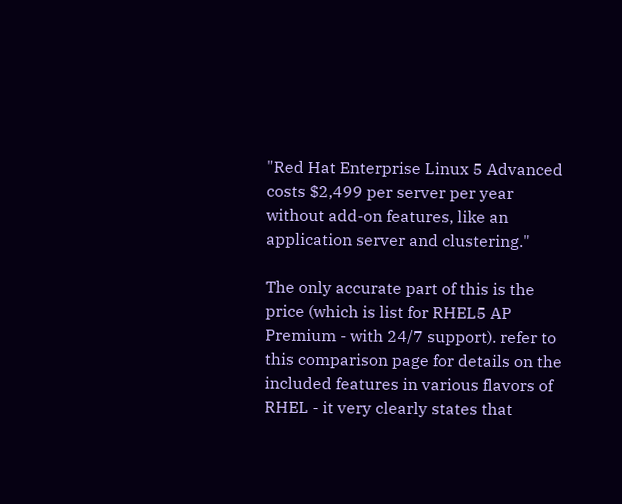"Red Hat Enterprise Linux 5 Advanced costs $2,499 per server per year without add-on features, like an application server and clustering."

The only accurate part of this is the price (which is list for RHEL5 AP Premium - with 24/7 support). refer to this comparison page for details on the included features in various flavors of RHEL - it very clearly states that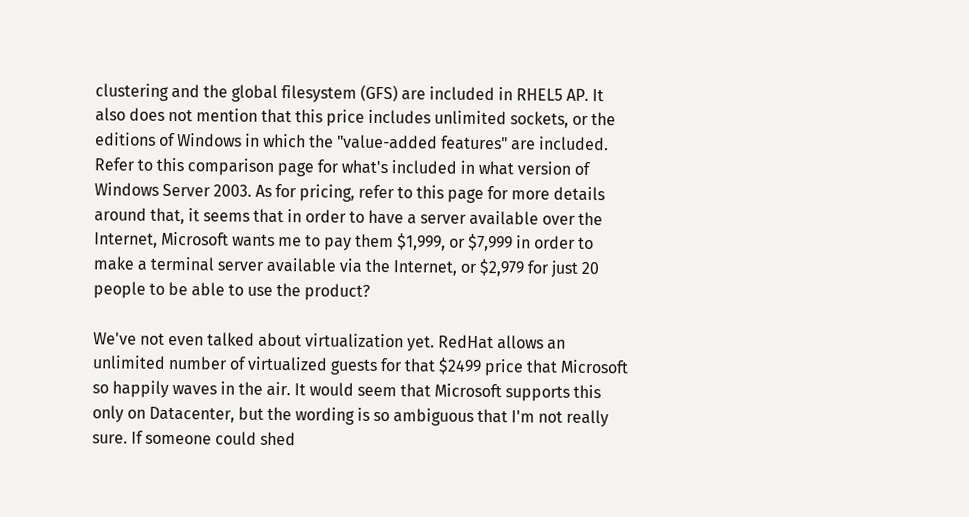clustering and the global filesystem (GFS) are included in RHEL5 AP. It also does not mention that this price includes unlimited sockets, or the editions of Windows in which the "value-added features" are included. Refer to this comparison page for what's included in what version of Windows Server 2003. As for pricing, refer to this page for more details around that, it seems that in order to have a server available over the Internet, Microsoft wants me to pay them $1,999, or $7,999 in order to make a terminal server available via the Internet, or $2,979 for just 20 people to be able to use the product?

We've not even talked about virtualization yet. RedHat allows an unlimited number of virtualized guests for that $2499 price that Microsoft so happily waves in the air. It would seem that Microsoft supports this only on Datacenter, but the wording is so ambiguous that I'm not really sure. If someone could shed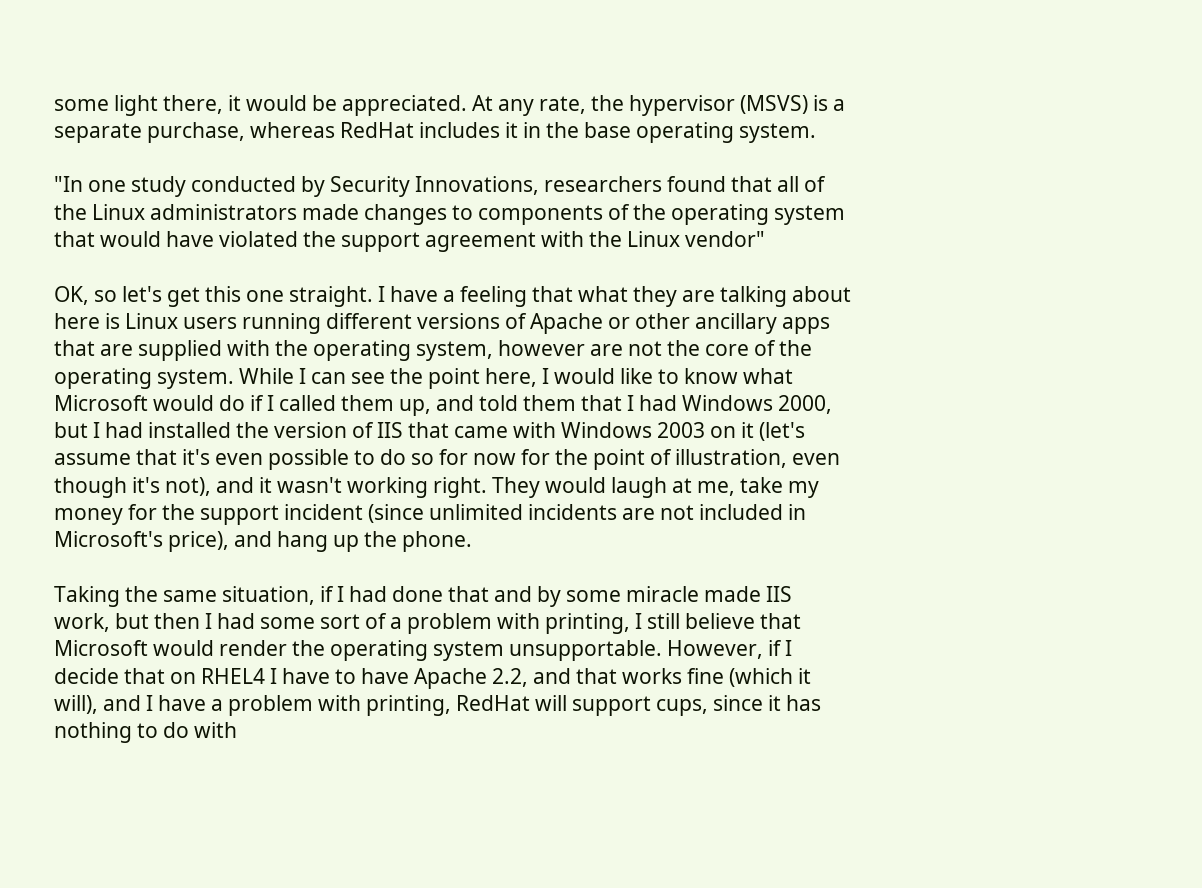some light there, it would be appreciated. At any rate, the hypervisor (MSVS) is a separate purchase, whereas RedHat includes it in the base operating system.

"In one study conducted by Security Innovations, researchers found that all of the Linux administrators made changes to components of the operating system that would have violated the support agreement with the Linux vendor"

OK, so let's get this one straight. I have a feeling that what they are talking about here is Linux users running different versions of Apache or other ancillary apps that are supplied with the operating system, however are not the core of the operating system. While I can see the point here, I would like to know what Microsoft would do if I called them up, and told them that I had Windows 2000, but I had installed the version of IIS that came with Windows 2003 on it (let's assume that it's even possible to do so for now for the point of illustration, even though it's not), and it wasn't working right. They would laugh at me, take my money for the support incident (since unlimited incidents are not included in Microsoft's price), and hang up the phone.

Taking the same situation, if I had done that and by some miracle made IIS work, but then I had some sort of a problem with printing, I still believe that Microsoft would render the operating system unsupportable. However, if I decide that on RHEL4 I have to have Apache 2.2, and that works fine (which it will), and I have a problem with printing, RedHat will support cups, since it has nothing to do with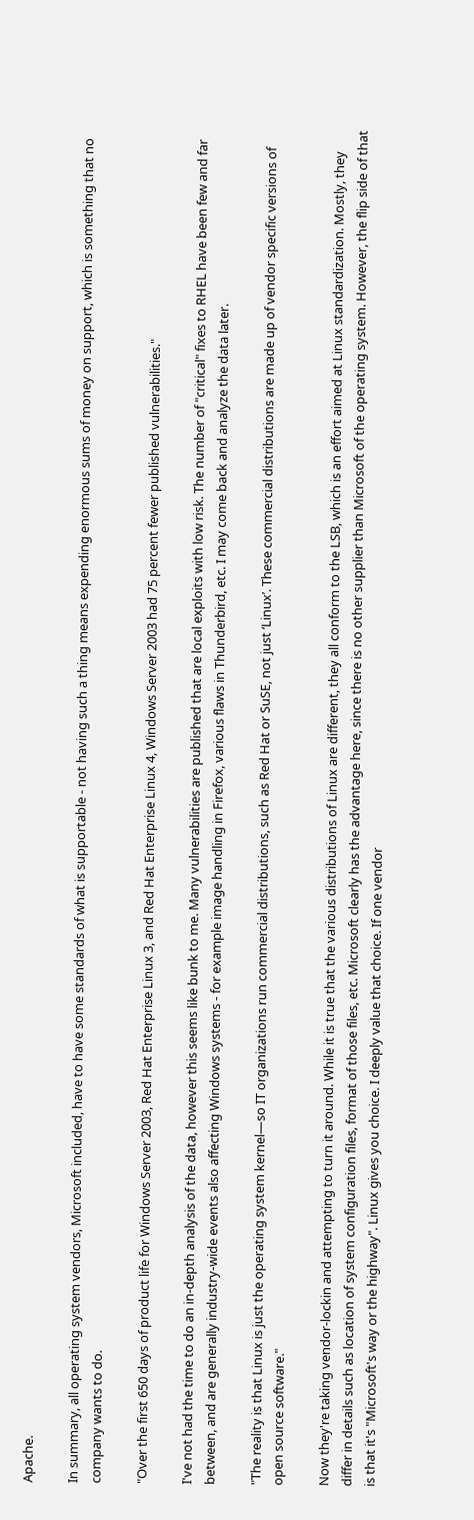Apache.

In summary, all operating system vendors, Microsoft included, have to have some standards of what is supportable - not having such a thing means expending enormous sums of money on support, which is something that no company wants to do.

"Over the first 650 days of product life for Windows Server 2003, Red Hat Enterprise Linux 3, and Red Hat Enterprise Linux 4, Windows Server 2003 had 75 percent fewer published vulnerabilities."

I've not had the time to do an in-depth analysis of the data, however this seems like bunk to me. Many vulnerabilities are published that are local exploits with low risk. The number of "critical" fixes to RHEL have been few and far between, and are generally industry-wide events also affecting Windows systems - for example image handling in Firefox, various flaws in Thunderbird, etc. I may come back and analyze the data later.

"The reality is that Linux is just the operating system kernel—so IT organizations run commercial distributions, such as Red Hat or SuSE, not just ‘Linux’. These commercial distributions are made up of vendor specific versions of open source software."

Now they're taking vendor-lockin and attempting to turn it around. While it is true that the various distributions of Linux are different, they all conform to the LSB, which is an effort aimed at Linux standardization. Mostly, they differ in details such as location of system configuration files, format of those files, etc. Microsoft clearly has the advantage here, since there is no other supplier than Microsoft of the operating system. However, the flip side of that is that it's "Microsoft's way or the highway". Linux gives you choice. I deeply value that choice. If one vendor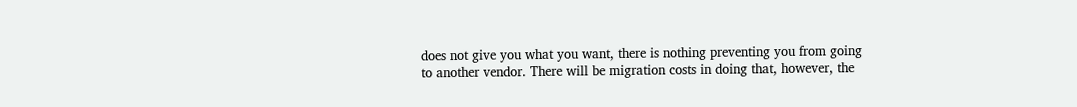does not give you what you want, there is nothing preventing you from going to another vendor. There will be migration costs in doing that, however, the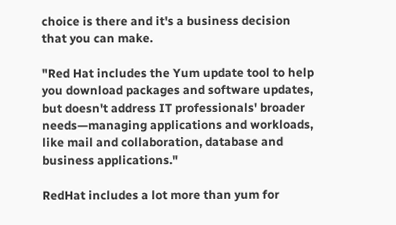choice is there and it's a business decision that you can make.

"Red Hat includes the Yum update tool to help you download packages and software updates, but doesn't address IT professionals' broader needs—managing applications and workloads, like mail and collaboration, database and business applications."

RedHat includes a lot more than yum for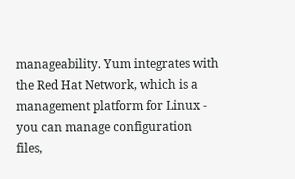manageability. Yum integrates with the Red Hat Network, which is a management platform for Linux - you can manage configuration files,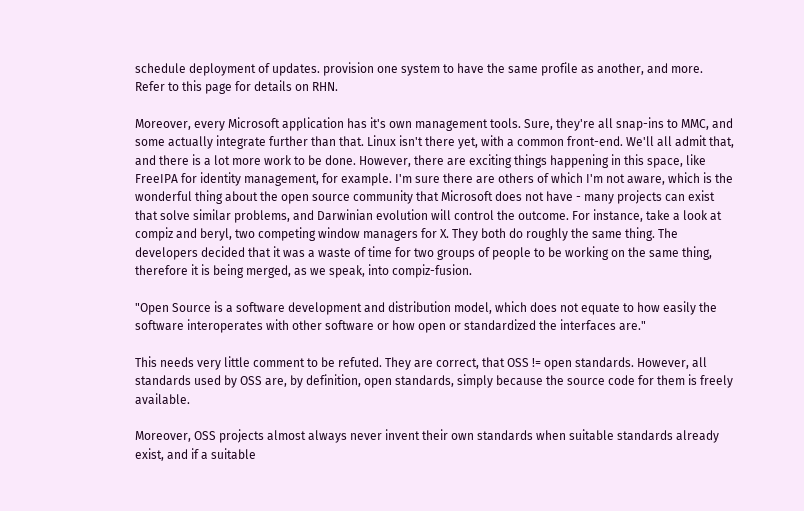schedule deployment of updates. provision one system to have the same profile as another, and more. Refer to this page for details on RHN.

Moreover, every Microsoft application has it's own management tools. Sure, they're all snap-ins to MMC, and some actually integrate further than that. Linux isn't there yet, with a common front-end. We'll all admit that, and there is a lot more work to be done. However, there are exciting things happening in this space, like FreeIPA for identity management, for example. I'm sure there are others of which I'm not aware, which is the wonderful thing about the open source community that Microsoft does not have - many projects can exist that solve similar problems, and Darwinian evolution will control the outcome. For instance, take a look at compiz and beryl, two competing window managers for X. They both do roughly the same thing. The developers decided that it was a waste of time for two groups of people to be working on the same thing, therefore it is being merged, as we speak, into compiz-fusion.

"Open Source is a software development and distribution model, which does not equate to how easily the software interoperates with other software or how open or standardized the interfaces are."

This needs very little comment to be refuted. They are correct, that OSS != open standards. However, all standards used by OSS are, by definition, open standards, simply because the source code for them is freely available.

Moreover, OSS projects almost always never invent their own standards when suitable standards already exist, and if a suitable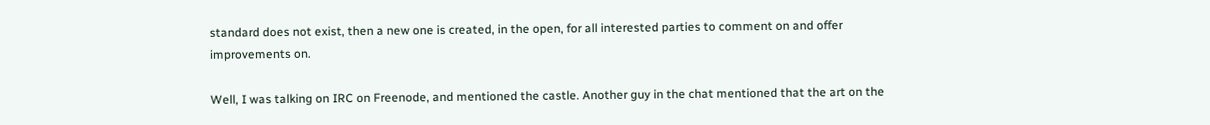standard does not exist, then a new one is created, in the open, for all interested parties to comment on and offer improvements on.

Well, I was talking on IRC on Freenode, and mentioned the castle. Another guy in the chat mentioned that the art on the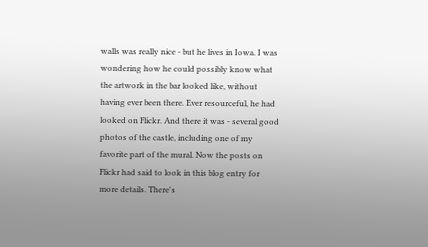walls was really nice - but he lives in Iowa. I was wondering how he could possibly know what the artwork in the bar looked like, without having ever been there. Ever resourceful, he had looked on Flickr. And there it was - several good photos of the castle, including one of my favorite part of the mural. Now the posts on Flickr had said to look in this blog entry for more details. There's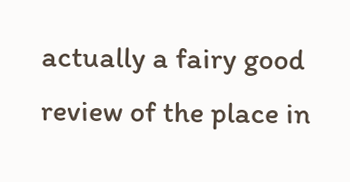actually a fairy good review of the place in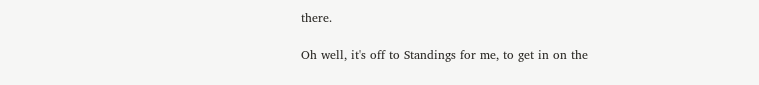there.

Oh well, it's off to Standings for me, to get in on the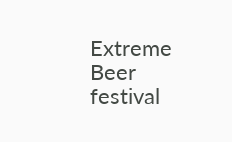Extreme Beer festival